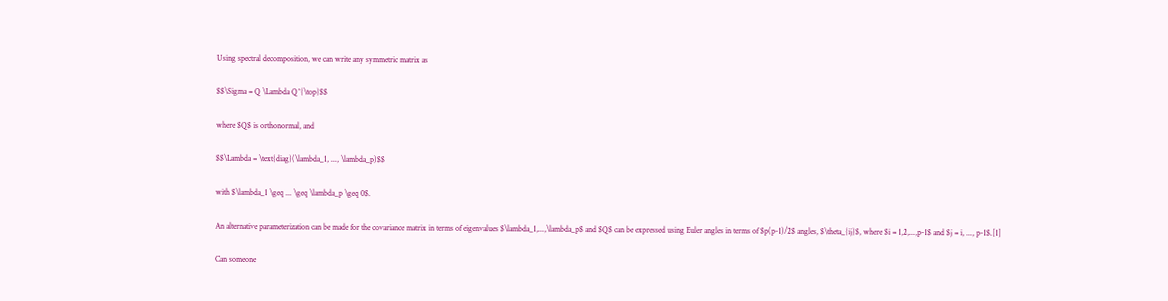Using spectral decomposition, we can write any symmetric matrix as

$$\Sigma = Q \Lambda Q^{\top}$$

where $Q$ is orthonormal, and

$$\Lambda = \text{diag}(\lambda_1, ..., \lambda_p)$$

with $\lambda_1 \geq ... \geq \lambda_p \geq 0$.

An alternative parameterization can be made for the covariance matrix in terms of eigenvalues $\lambda_1,...,\lambda_p$ and $Q$ can be expressed using Euler angles in terms of $p(p-1)/2$ angles, $\theta_{ij}$, where $i = 1,2,...,p-1$ and $j = i, ..., p-1$.[1]

Can someone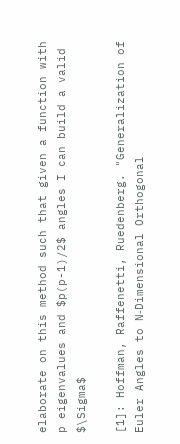elaborate on this method such that given a function with p eigenvalues and $p(p-1)/2$ angles I can build a valid $\Sigma$

[1]: Hoffman, Raffenetti, Ruedenberg. "Generalization of Euler Angles to N‐Dimensional Orthogonal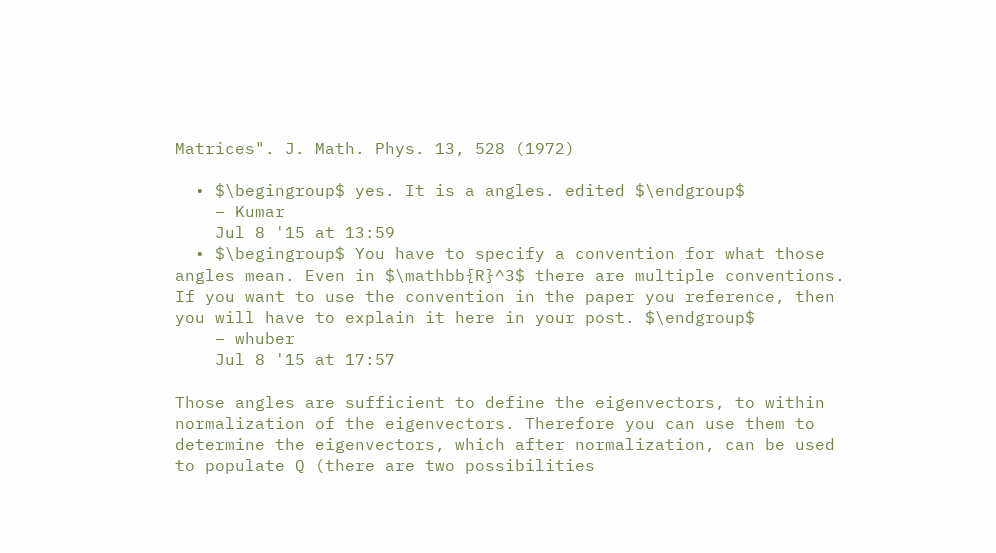Matrices". J. Math. Phys. 13, 528 (1972)

  • $\begingroup$ yes. It is a angles. edited $\endgroup$
    – Kumar
    Jul 8 '15 at 13:59
  • $\begingroup$ You have to specify a convention for what those angles mean. Even in $\mathbb{R}^3$ there are multiple conventions. If you want to use the convention in the paper you reference, then you will have to explain it here in your post. $\endgroup$
    – whuber
    Jul 8 '15 at 17:57

Those angles are sufficient to define the eigenvectors, to within normalization of the eigenvectors. Therefore you can use them to determine the eigenvectors, which after normalization, can be used to populate Q (there are two possibilities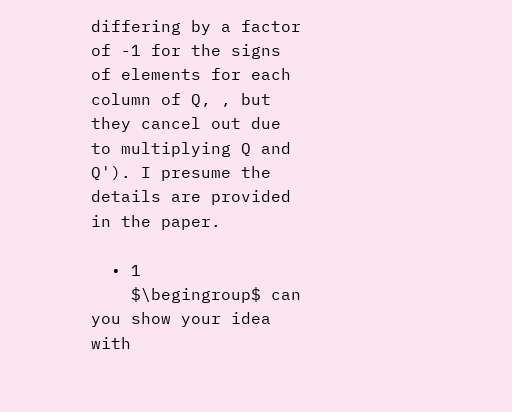differing by a factor of -1 for the signs of elements for each column of Q, , but they cancel out due to multiplying Q and Q'). I presume the details are provided in the paper.

  • 1
    $\begingroup$ can you show your idea with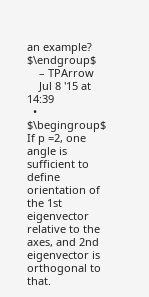an example? $\endgroup$
    – TPArrow
    Jul 8 '15 at 14:39
  • $\begingroup$ If p =2, one angle is sufficient to define orientation of the 1st eigenvector relative to the axes, and 2nd eigenvector is orthogonal to that.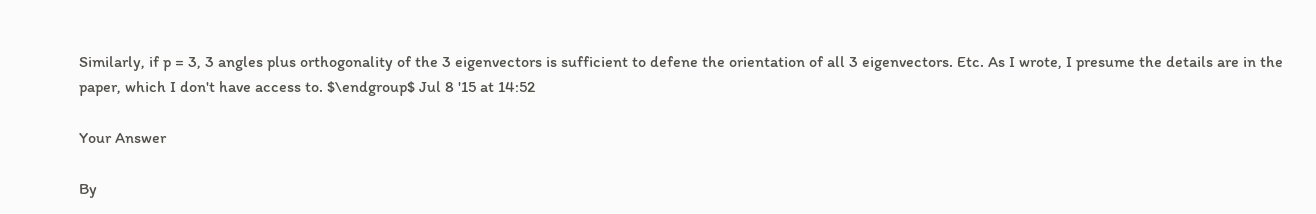Similarly, if p = 3, 3 angles plus orthogonality of the 3 eigenvectors is sufficient to defene the orientation of all 3 eigenvectors. Etc. As I wrote, I presume the details are in the paper, which I don't have access to. $\endgroup$ Jul 8 '15 at 14:52

Your Answer

By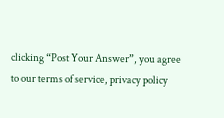clicking “Post Your Answer”, you agree to our terms of service, privacy policy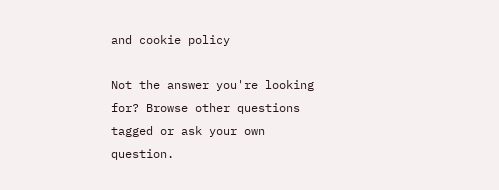and cookie policy

Not the answer you're looking for? Browse other questions tagged or ask your own question.